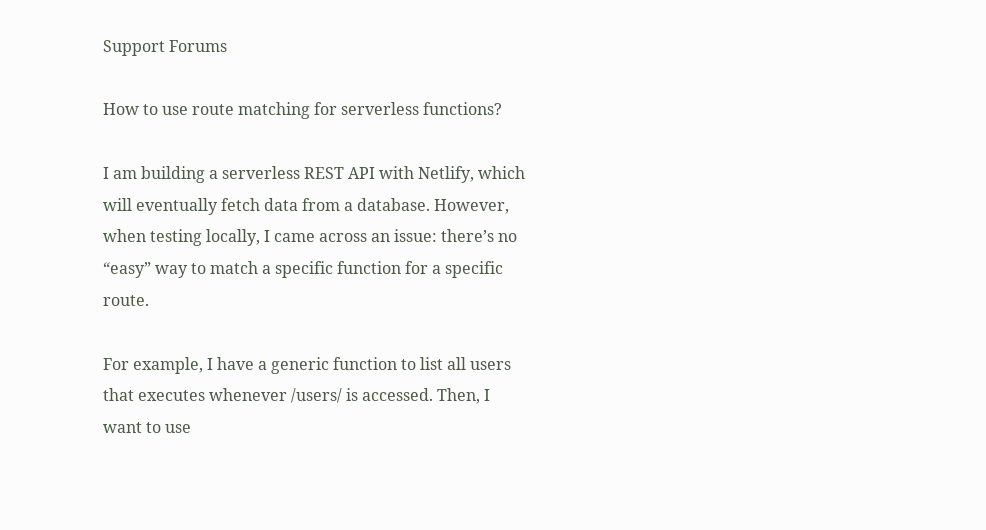Support Forums

How to use route matching for serverless functions?

I am building a serverless REST API with Netlify, which will eventually fetch data from a database. However, when testing locally, I came across an issue: there’s no “easy” way to match a specific function for a specific route.

For example, I have a generic function to list all users that executes whenever /users/ is accessed. Then, I want to use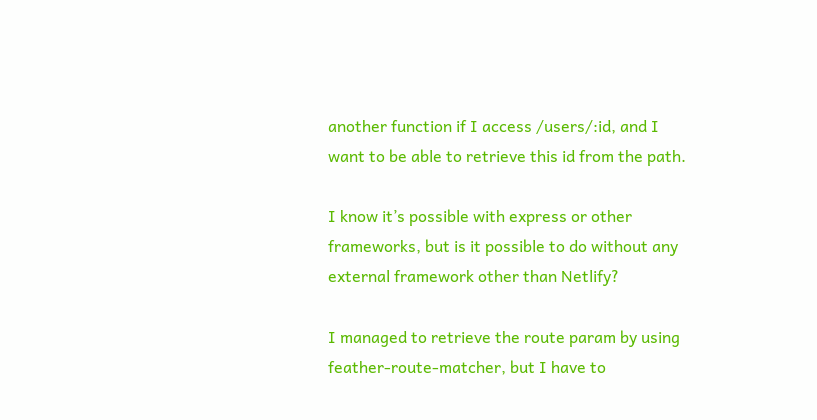another function if I access /users/:id, and I want to be able to retrieve this id from the path.

I know it’s possible with express or other frameworks, but is it possible to do without any external framework other than Netlify?

I managed to retrieve the route param by using feather-route-matcher, but I have to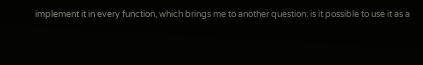implement it in every function, which brings me to another question: is it possible to use it as a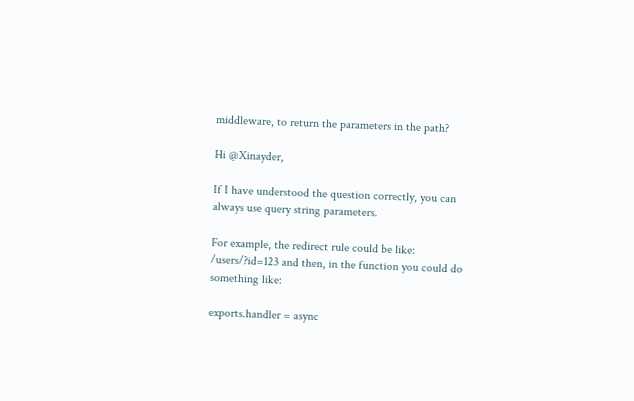middleware, to return the parameters in the path?

Hi @Xinayder,

If I have understood the question correctly, you can always use query string parameters.

For example, the redirect rule could be like: /users/?id=123 and then, in the function you could do something like:

exports.handler = async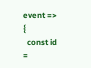event => {
  const id =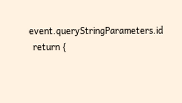event.queryStringParameters.id
  return {